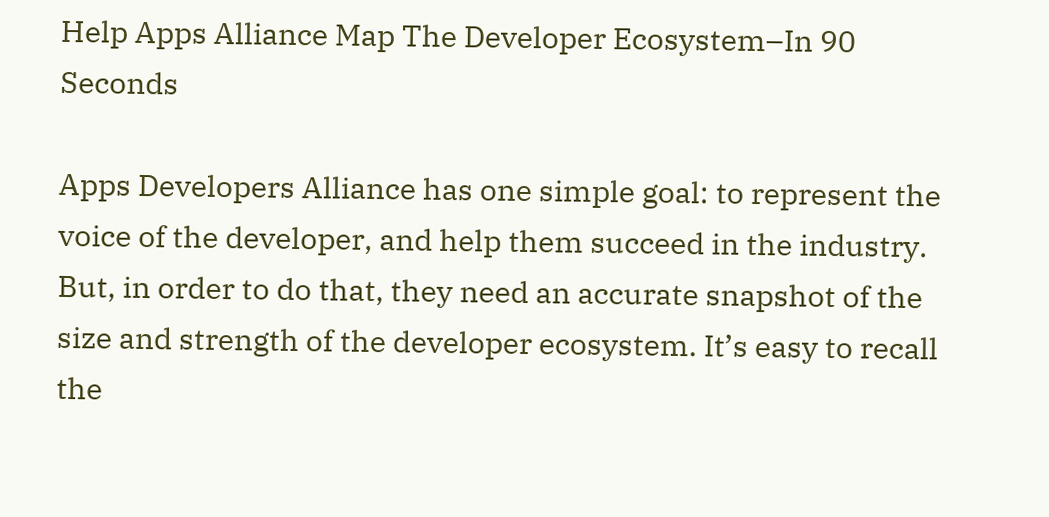Help Apps Alliance Map The Developer Ecosystem–In 90 Seconds

Apps Developers Alliance has one simple goal: to represent the voice of the developer, and help them succeed in the industry. But, in order to do that, they need an accurate snapshot of the size and strength of the developer ecosystem. It’s easy to recall the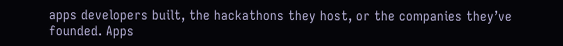apps developers built, the hackathons they host, or the companies they’ve founded. Apps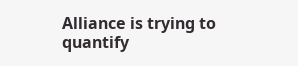Alliance is trying to quantify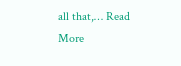all that,… Read More